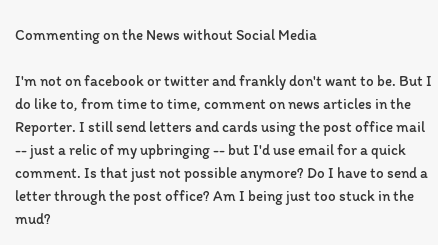Commenting on the News without Social Media

I'm not on facebook or twitter and frankly don't want to be. But I do like to, from time to time, comment on news articles in the Reporter. I still send letters and cards using the post office mail -- just a relic of my upbringing -- but I'd use email for a quick comment. Is that just not possible anymore? Do I have to send a letter through the post office? Am I being just too stuck in the mud?